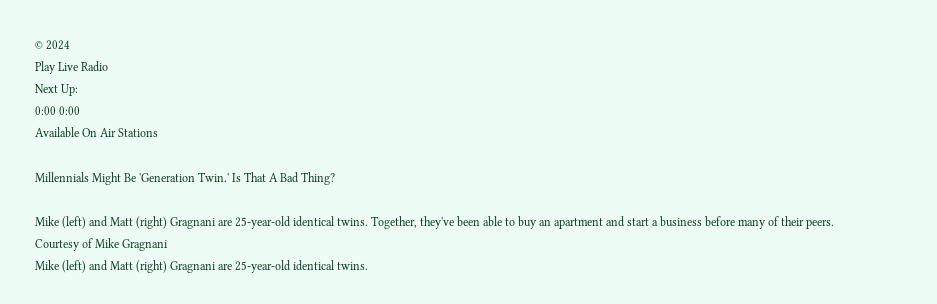© 2024
Play Live Radio
Next Up:
0:00 0:00
Available On Air Stations

Millennials Might Be 'Generation Twin.' Is That A Bad Thing?

Mike (left) and Matt (right) Gragnani are 25-year-old identical twins. Together, they've been able to buy an apartment and start a business before many of their peers.
Courtesy of Mike Gragnani
Mike (left) and Matt (right) Gragnani are 25-year-old identical twins.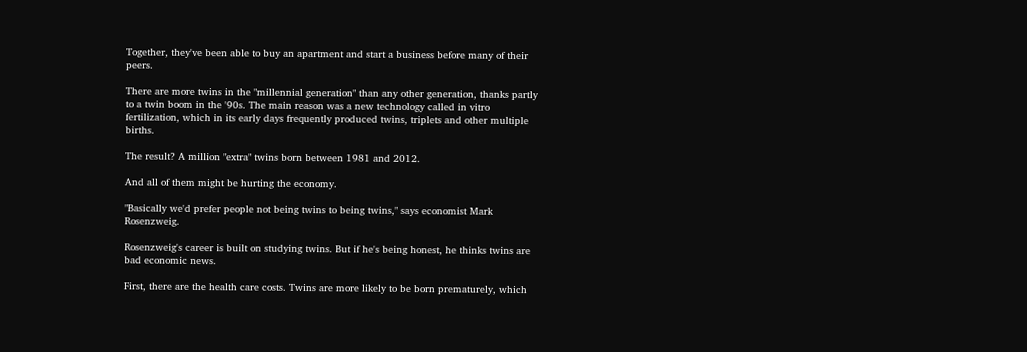Together, they've been able to buy an apartment and start a business before many of their peers.

There are more twins in the "millennial generation" than any other generation, thanks partly to a twin boom in the '90s. The main reason was a new technology called in vitro fertilization, which in its early days frequently produced twins, triplets and other multiple births.

The result? A million "extra" twins born between 1981 and 2012.

And all of them might be hurting the economy.

"Basically we'd prefer people not being twins to being twins," says economist Mark Rosenzweig.

Rosenzweig's career is built on studying twins. But if he's being honest, he thinks twins are bad economic news.

First, there are the health care costs. Twins are more likely to be born prematurely, which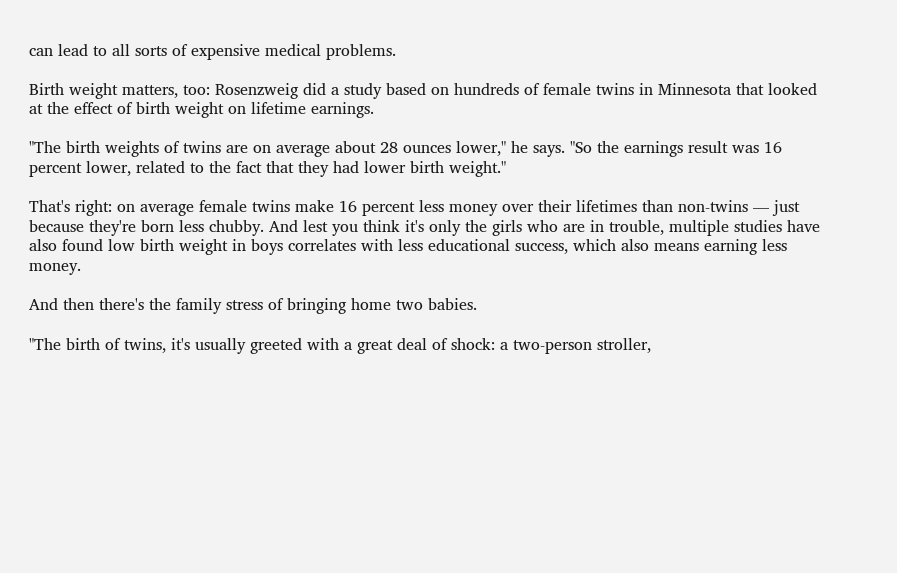can lead to all sorts of expensive medical problems.

Birth weight matters, too: Rosenzweig did a study based on hundreds of female twins in Minnesota that looked at the effect of birth weight on lifetime earnings.

"The birth weights of twins are on average about 28 ounces lower," he says. "So the earnings result was 16 percent lower, related to the fact that they had lower birth weight."

That's right: on average female twins make 16 percent less money over their lifetimes than non-twins — just because they're born less chubby. And lest you think it's only the girls who are in trouble, multiple studies have also found low birth weight in boys correlates with less educational success, which also means earning less money.

And then there's the family stress of bringing home two babies.

"The birth of twins, it's usually greeted with a great deal of shock: a two-person stroller,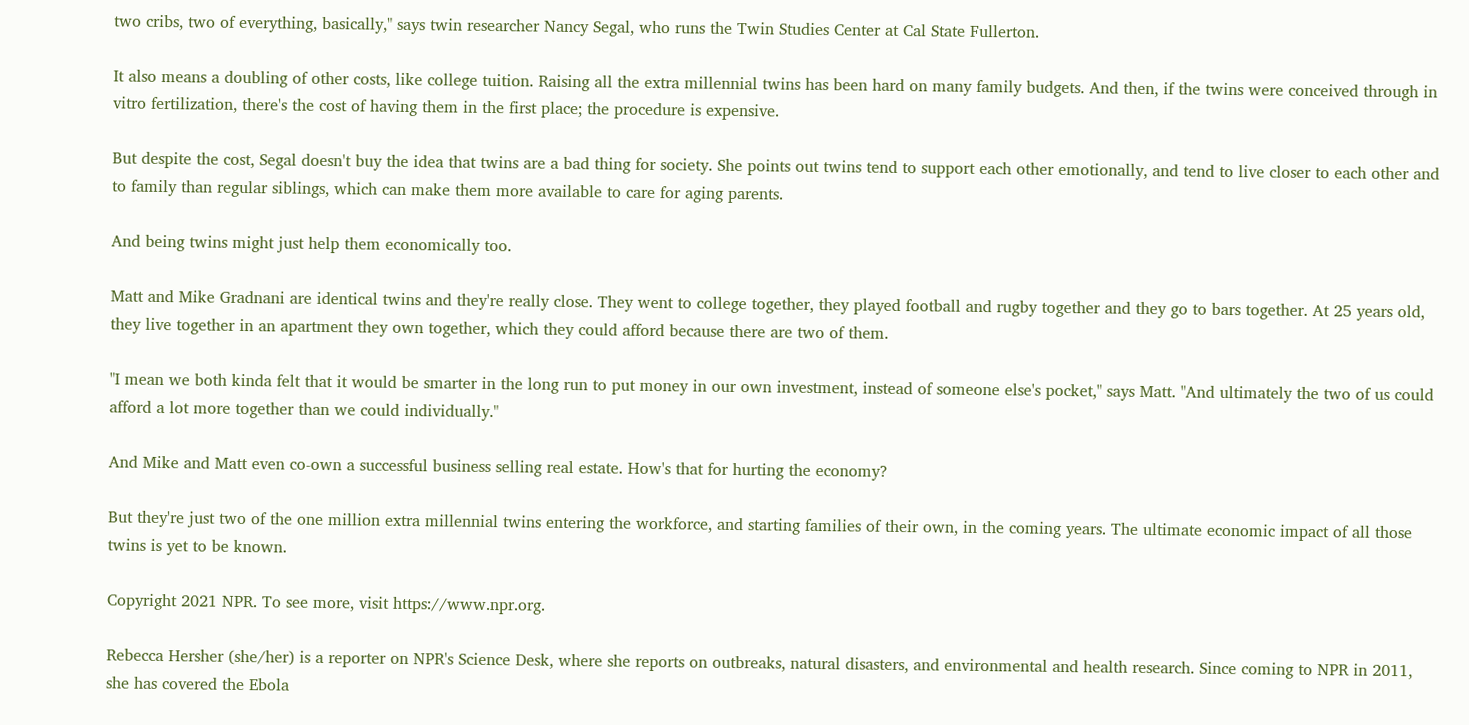two cribs, two of everything, basically," says twin researcher Nancy Segal, who runs the Twin Studies Center at Cal State Fullerton.

It also means a doubling of other costs, like college tuition. Raising all the extra millennial twins has been hard on many family budgets. And then, if the twins were conceived through in vitro fertilization, there's the cost of having them in the first place; the procedure is expensive.

But despite the cost, Segal doesn't buy the idea that twins are a bad thing for society. She points out twins tend to support each other emotionally, and tend to live closer to each other and to family than regular siblings, which can make them more available to care for aging parents.

And being twins might just help them economically too.

Matt and Mike Gradnani are identical twins and they're really close. They went to college together, they played football and rugby together and they go to bars together. At 25 years old, they live together in an apartment they own together, which they could afford because there are two of them.

"I mean we both kinda felt that it would be smarter in the long run to put money in our own investment, instead of someone else's pocket," says Matt. "And ultimately the two of us could afford a lot more together than we could individually."

And Mike and Matt even co-own a successful business selling real estate. How's that for hurting the economy?

But they're just two of the one million extra millennial twins entering the workforce, and starting families of their own, in the coming years. The ultimate economic impact of all those twins is yet to be known.

Copyright 2021 NPR. To see more, visit https://www.npr.org.

Rebecca Hersher (she/her) is a reporter on NPR's Science Desk, where she reports on outbreaks, natural disasters, and environmental and health research. Since coming to NPR in 2011, she has covered the Ebola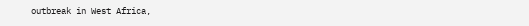outbreak in West Africa,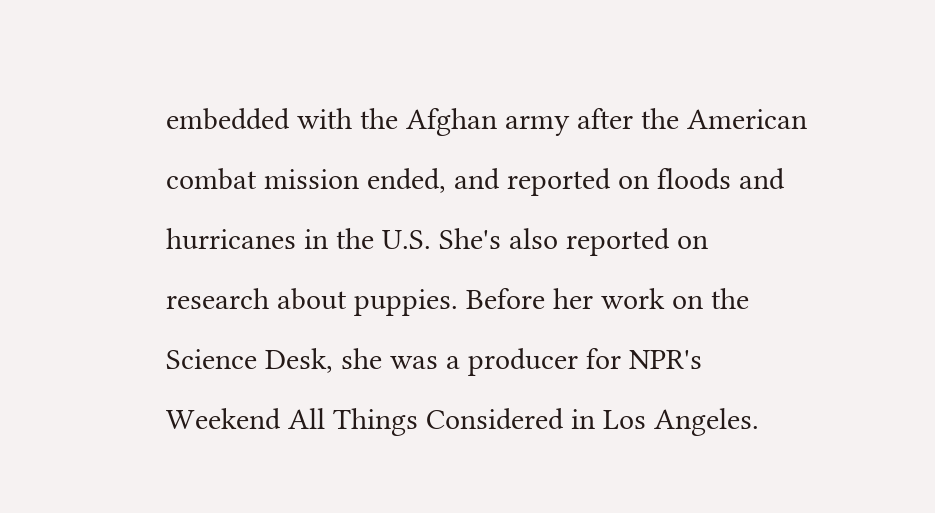embedded with the Afghan army after the American combat mission ended, and reported on floods and hurricanes in the U.S. She's also reported on research about puppies. Before her work on the Science Desk, she was a producer for NPR's Weekend All Things Considered in Los Angeles.